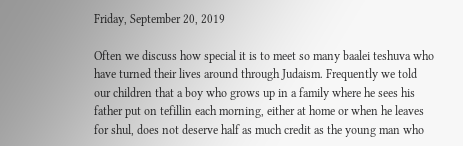Friday, September 20, 2019

Often we discuss how special it is to meet so many baalei teshuva who have turned their lives around through Judaism. Frequently we told our children that a boy who grows up in a family where he sees his father put on tefillin each morning, either at home or when he leaves for shul, does not deserve half as much credit as the young man who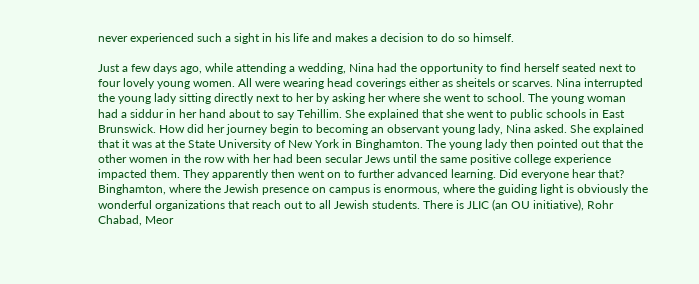never experienced such a sight in his life and makes a decision to do so himself.

Just a few days ago, while attending a wedding, Nina had the opportunity to find herself seated next to four lovely young women. All were wearing head coverings either as sheitels or scarves. Nina interrupted the young lady sitting directly next to her by asking her where she went to school. The young woman had a siddur in her hand about to say Tehillim. She explained that she went to public schools in East Brunswick. How did her journey begin to becoming an observant young lady, Nina asked. She explained that it was at the State University of New York in Binghamton. The young lady then pointed out that the other women in the row with her had been secular Jews until the same positive college experience impacted them. They apparently then went on to further advanced learning. Did everyone hear that? Binghamton, where the Jewish presence on campus is enormous, where the guiding light is obviously the wonderful organizations that reach out to all Jewish students. There is JLIC (an OU initiative), Rohr Chabad, Meor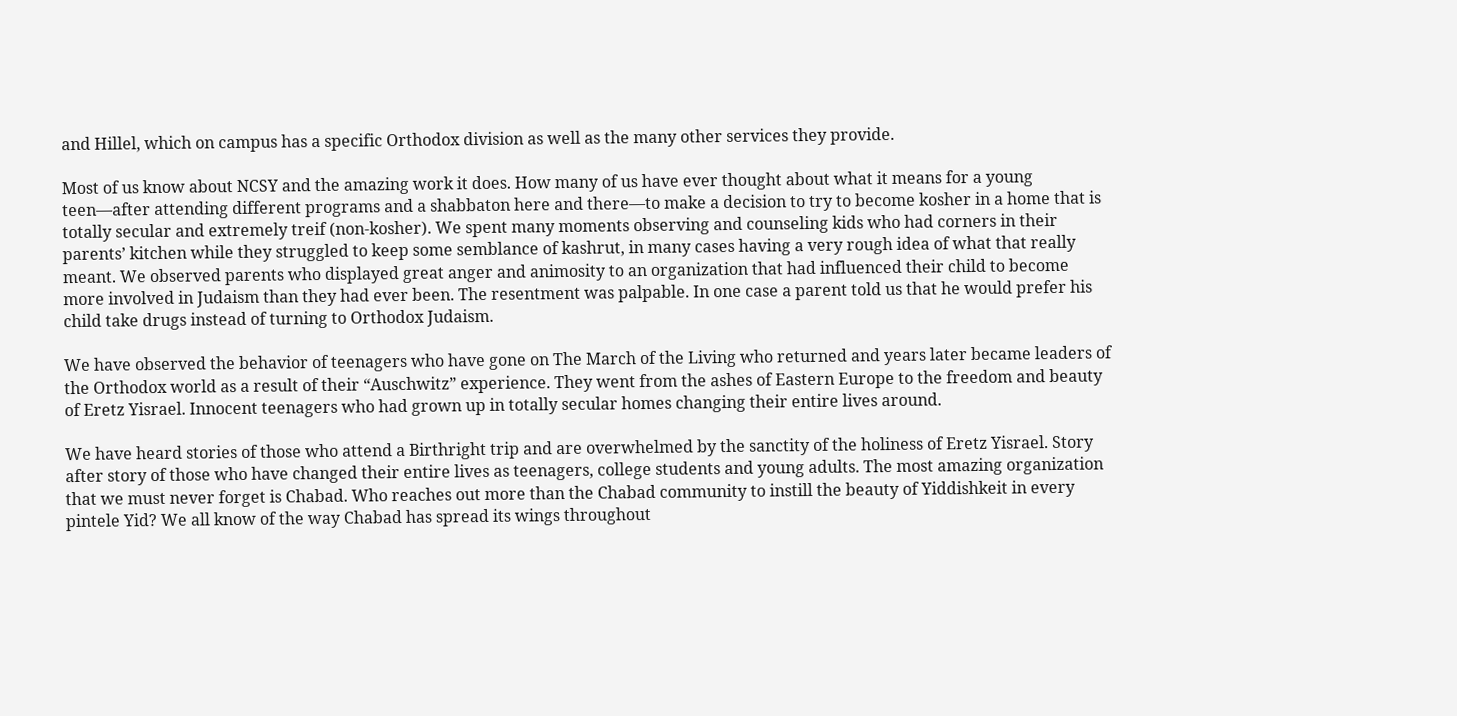and Hillel, which on campus has a specific Orthodox division as well as the many other services they provide.

Most of us know about NCSY and the amazing work it does. How many of us have ever thought about what it means for a young teen—after attending different programs and a shabbaton here and there—to make a decision to try to become kosher in a home that is totally secular and extremely treif (non-kosher). We spent many moments observing and counseling kids who had corners in their parents’ kitchen while they struggled to keep some semblance of kashrut, in many cases having a very rough idea of what that really meant. We observed parents who displayed great anger and animosity to an organization that had influenced their child to become more involved in Judaism than they had ever been. The resentment was palpable. In one case a parent told us that he would prefer his child take drugs instead of turning to Orthodox Judaism.

We have observed the behavior of teenagers who have gone on The March of the Living who returned and years later became leaders of the Orthodox world as a result of their “Auschwitz” experience. They went from the ashes of Eastern Europe to the freedom and beauty of Eretz Yisrael. Innocent teenagers who had grown up in totally secular homes changing their entire lives around.

We have heard stories of those who attend a Birthright trip and are overwhelmed by the sanctity of the holiness of Eretz Yisrael. Story after story of those who have changed their entire lives as teenagers, college students and young adults. The most amazing organization that we must never forget is Chabad. Who reaches out more than the Chabad community to instill the beauty of Yiddishkeit in every pintele Yid? We all know of the way Chabad has spread its wings throughout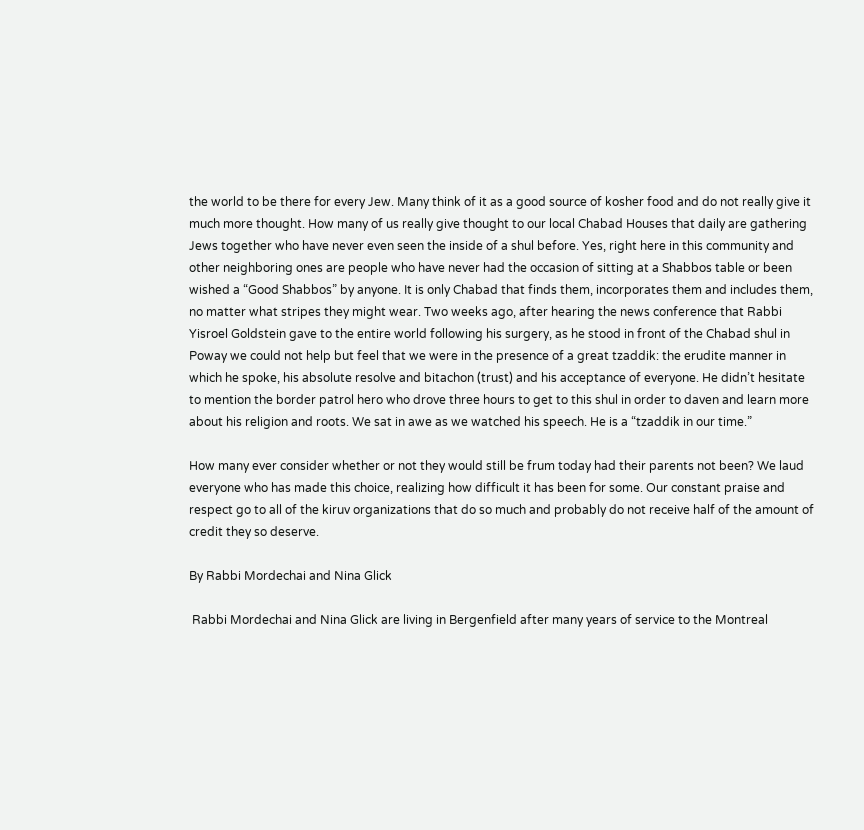the world to be there for every Jew. Many think of it as a good source of kosher food and do not really give it much more thought. How many of us really give thought to our local Chabad Houses that daily are gathering Jews together who have never even seen the inside of a shul before. Yes, right here in this community and other neighboring ones are people who have never had the occasion of sitting at a Shabbos table or been wished a “Good Shabbos” by anyone. It is only Chabad that finds them, incorporates them and includes them, no matter what stripes they might wear. Two weeks ago, after hearing the news conference that Rabbi Yisroel Goldstein gave to the entire world following his surgery, as he stood in front of the Chabad shul in Poway we could not help but feel that we were in the presence of a great tzaddik: the erudite manner in which he spoke, his absolute resolve and bitachon (trust) and his acceptance of everyone. He didn’t hesitate to mention the border patrol hero who drove three hours to get to this shul in order to daven and learn more about his religion and roots. We sat in awe as we watched his speech. He is a “tzaddik in our time.”

How many ever consider whether or not they would still be frum today had their parents not been? We laud everyone who has made this choice, realizing how difficult it has been for some. Our constant praise and respect go to all of the kiruv organizations that do so much and probably do not receive half of the amount of credit they so deserve.

By Rabbi Mordechai and Nina Glick

 Rabbi Mordechai and Nina Glick are living in Bergenfield after many years of service to the Montreal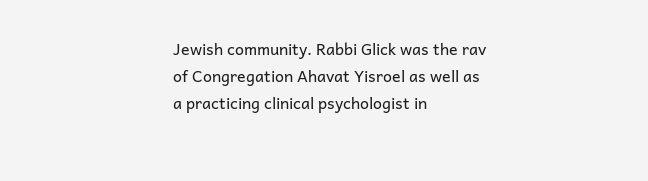Jewish community. Rabbi Glick was the rav of Congregation Ahavat Yisroel as well as a practicing clinical psychologist in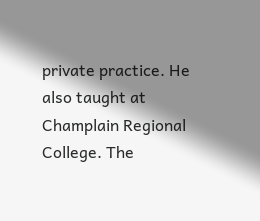private practice. He also taught at Champlain Regional College. The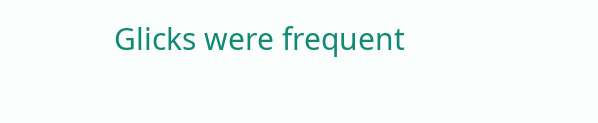Glicks were frequent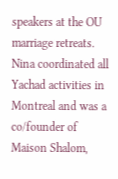speakers at the OU marriage retreats. Nina coordinated all Yachad activities in Montreal and was a co/founder of Maison Shalom,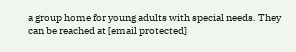a group home for young adults with special needs. They can be reached at [email protected]